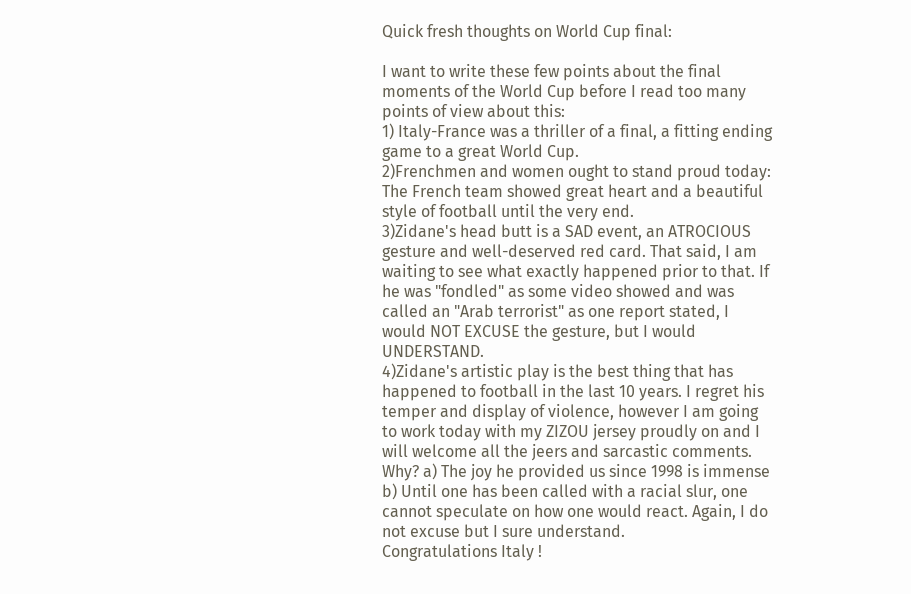Quick fresh thoughts on World Cup final:

I want to write these few points about the final moments of the World Cup before I read too many points of view about this:
1) Italy-France was a thriller of a final, a fitting ending game to a great World Cup.
2)Frenchmen and women ought to stand proud today: The French team showed great heart and a beautiful style of football until the very end.
3)Zidane's head butt is a SAD event, an ATROCIOUS gesture and well-deserved red card. That said, I am waiting to see what exactly happened prior to that. If he was "fondled" as some video showed and was called an "Arab terrorist" as one report stated, I would NOT EXCUSE the gesture, but I would UNDERSTAND.
4)Zidane's artistic play is the best thing that has happened to football in the last 10 years. I regret his temper and display of violence, however I am going to work today with my ZIZOU jersey proudly on and I will welcome all the jeers and sarcastic comments. Why? a) The joy he provided us since 1998 is immense b) Until one has been called with a racial slur, one cannot speculate on how one would react. Again, I do not excuse but I sure understand.
Congratulations Italy !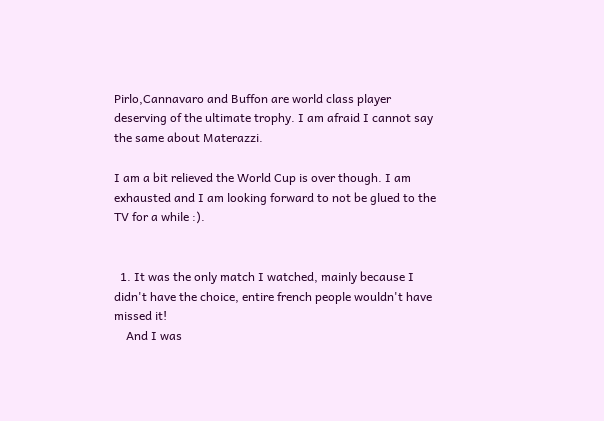Pirlo,Cannavaro and Buffon are world class player deserving of the ultimate trophy. I am afraid I cannot say the same about Materazzi.

I am a bit relieved the World Cup is over though. I am exhausted and I am looking forward to not be glued to the TV for a while :).


  1. It was the only match I watched, mainly because I didn't have the choice, entire french people wouldn't have missed it!
    And I was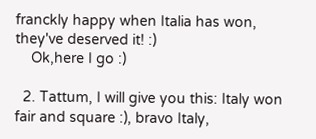franckly happy when Italia has won, they've deserved it! :)
    Ok,here I go :)

  2. Tattum, I will give you this: Italy won fair and square :), bravo Italy,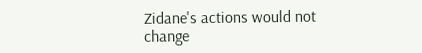Zidane's actions would not change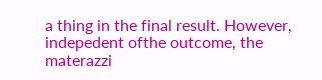a thing in the final result. However, indepedent ofthe outcome, the materazzi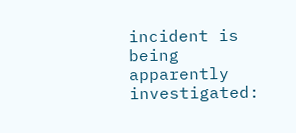incident is being apparently investigated: